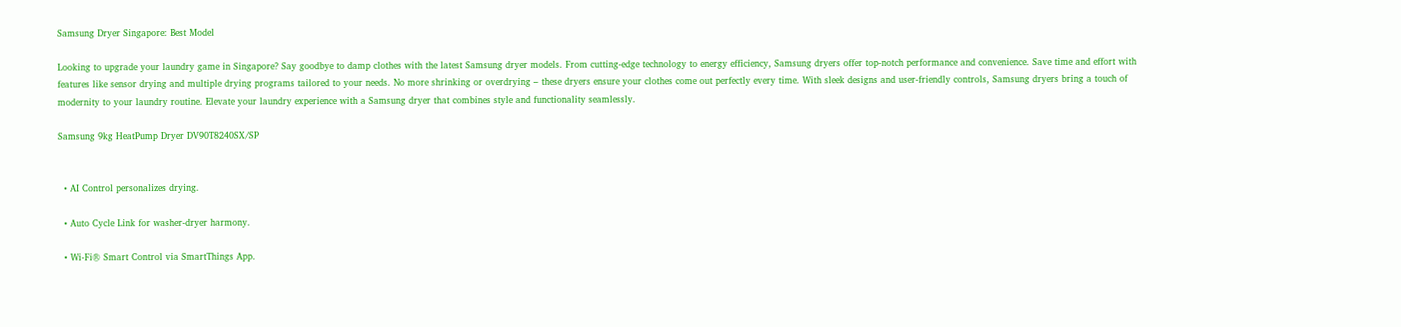Samsung Dryer Singapore: Best Model

Looking to upgrade your laundry game in Singapore? Say goodbye to damp clothes with the latest Samsung dryer models. From cutting-edge technology to energy efficiency, Samsung dryers offer top-notch performance and convenience. Save time and effort with features like sensor drying and multiple drying programs tailored to your needs. No more shrinking or overdrying – these dryers ensure your clothes come out perfectly every time. With sleek designs and user-friendly controls, Samsung dryers bring a touch of modernity to your laundry routine. Elevate your laundry experience with a Samsung dryer that combines style and functionality seamlessly.

Samsung 9kg HeatPump Dryer DV90T8240SX/SP


  • AI Control personalizes drying.

  • Auto Cycle Link for washer-dryer harmony.

  • Wi-Fi® Smart Control via SmartThings App.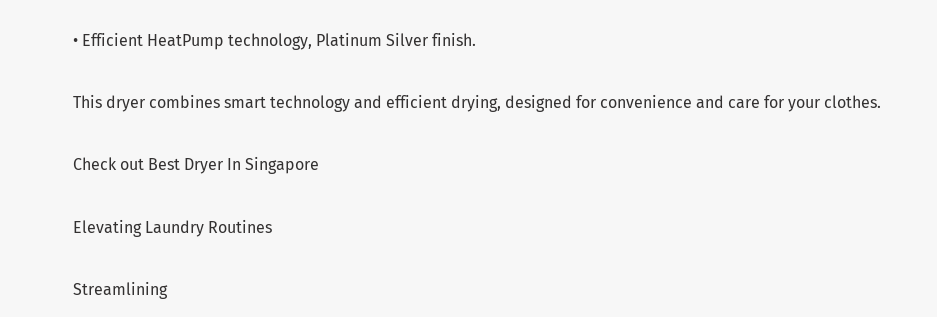• Efficient HeatPump technology, Platinum Silver finish.

This dryer combines smart technology and efficient drying, designed for convenience and care for your clothes.

Check out Best Dryer In Singapore

Elevating Laundry Routines

Streamlining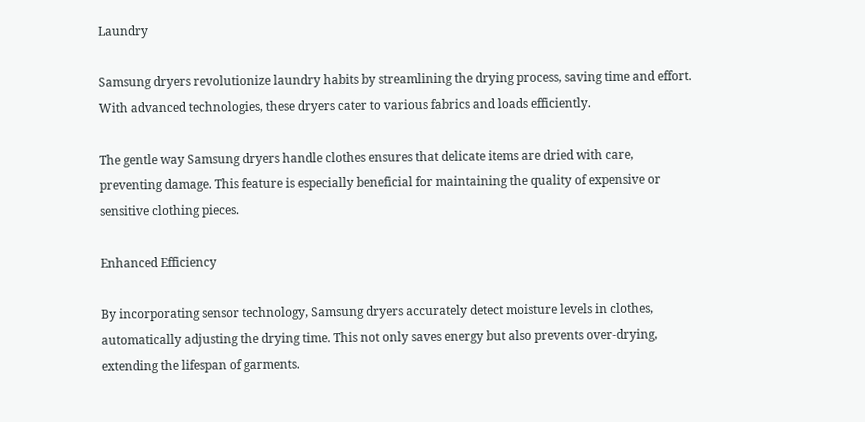Laundry

Samsung dryers revolutionize laundry habits by streamlining the drying process, saving time and effort. With advanced technologies, these dryers cater to various fabrics and loads efficiently.

The gentle way Samsung dryers handle clothes ensures that delicate items are dried with care, preventing damage. This feature is especially beneficial for maintaining the quality of expensive or sensitive clothing pieces.

Enhanced Efficiency

By incorporating sensor technology, Samsung dryers accurately detect moisture levels in clothes, automatically adjusting the drying time. This not only saves energy but also prevents over-drying, extending the lifespan of garments.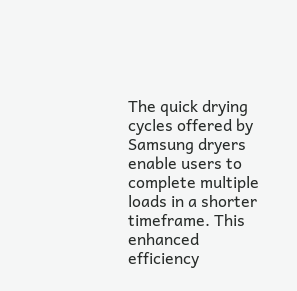The quick drying cycles offered by Samsung dryers enable users to complete multiple loads in a shorter timeframe. This enhanced efficiency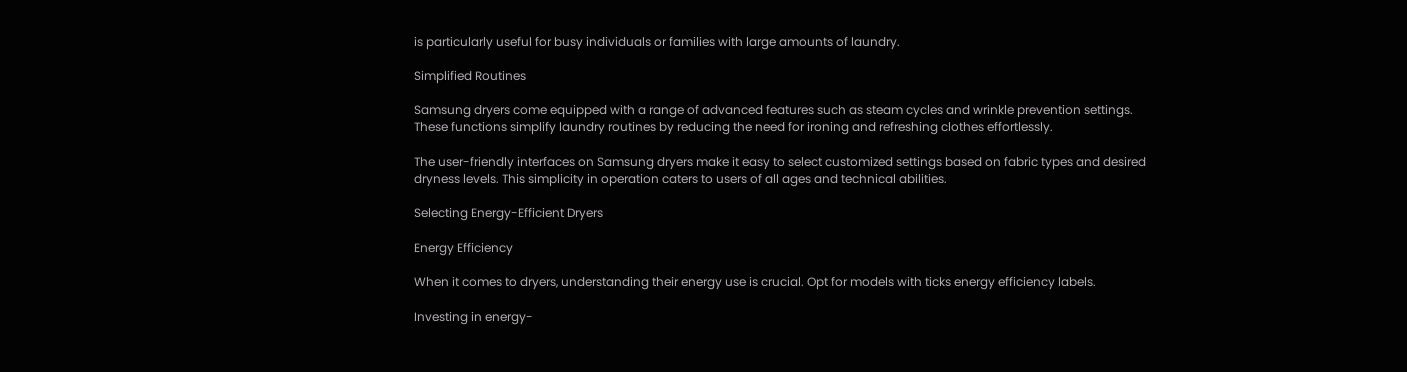is particularly useful for busy individuals or families with large amounts of laundry.

Simplified Routines

Samsung dryers come equipped with a range of advanced features such as steam cycles and wrinkle prevention settings. These functions simplify laundry routines by reducing the need for ironing and refreshing clothes effortlessly.

The user-friendly interfaces on Samsung dryers make it easy to select customized settings based on fabric types and desired dryness levels. This simplicity in operation caters to users of all ages and technical abilities.

Selecting Energy-Efficient Dryers

Energy Efficiency

When it comes to dryers, understanding their energy use is crucial. Opt for models with ticks energy efficiency labels.

Investing in energy-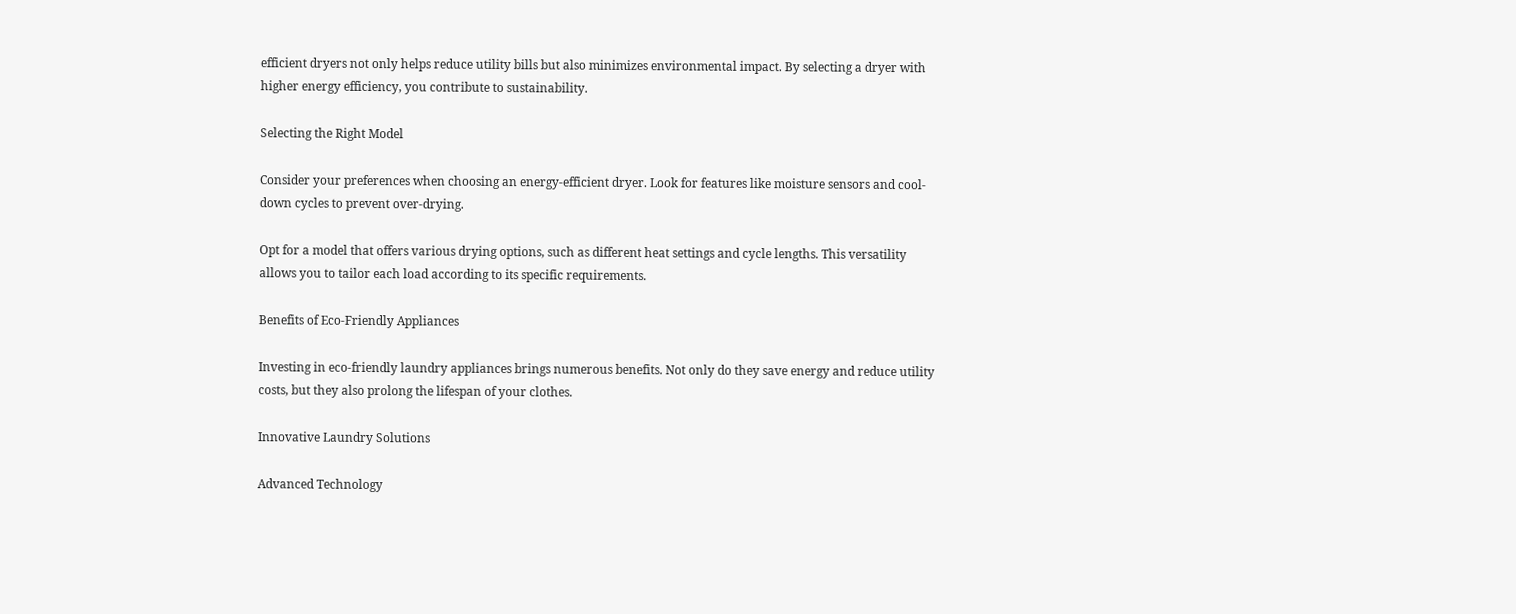efficient dryers not only helps reduce utility bills but also minimizes environmental impact. By selecting a dryer with higher energy efficiency, you contribute to sustainability.

Selecting the Right Model

Consider your preferences when choosing an energy-efficient dryer. Look for features like moisture sensors and cool-down cycles to prevent over-drying.

Opt for a model that offers various drying options, such as different heat settings and cycle lengths. This versatility allows you to tailor each load according to its specific requirements.

Benefits of Eco-Friendly Appliances

Investing in eco-friendly laundry appliances brings numerous benefits. Not only do they save energy and reduce utility costs, but they also prolong the lifespan of your clothes.

Innovative Laundry Solutions

Advanced Technology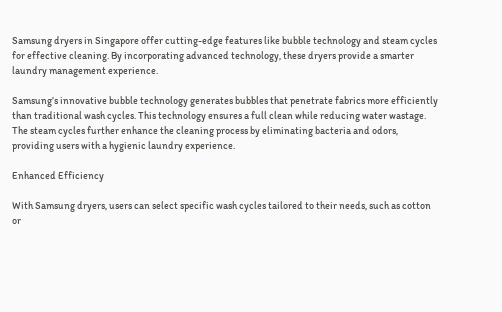Samsung dryers in Singapore offer cutting-edge features like bubble technology and steam cycles for effective cleaning. By incorporating advanced technology, these dryers provide a smarter laundry management experience.

Samsung’s innovative bubble technology generates bubbles that penetrate fabrics more efficiently than traditional wash cycles. This technology ensures a full clean while reducing water wastage. The steam cycles further enhance the cleaning process by eliminating bacteria and odors, providing users with a hygienic laundry experience.

Enhanced Efficiency

With Samsung dryers, users can select specific wash cycles tailored to their needs, such as cotton or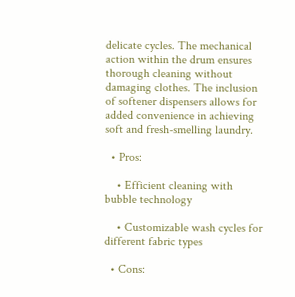delicate cycles. The mechanical action within the drum ensures thorough cleaning without damaging clothes. The inclusion of softener dispensers allows for added convenience in achieving soft and fresh-smelling laundry.

  • Pros:

    • Efficient cleaning with bubble technology

    • Customizable wash cycles for different fabric types

  • Cons: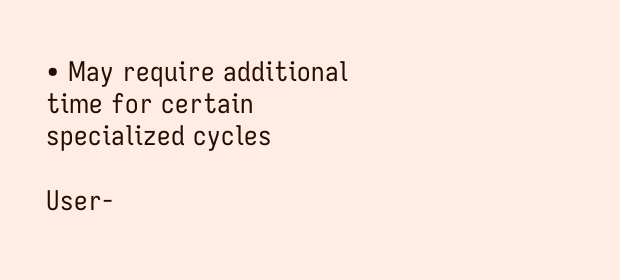• May require additional time for certain specialized cycles

User-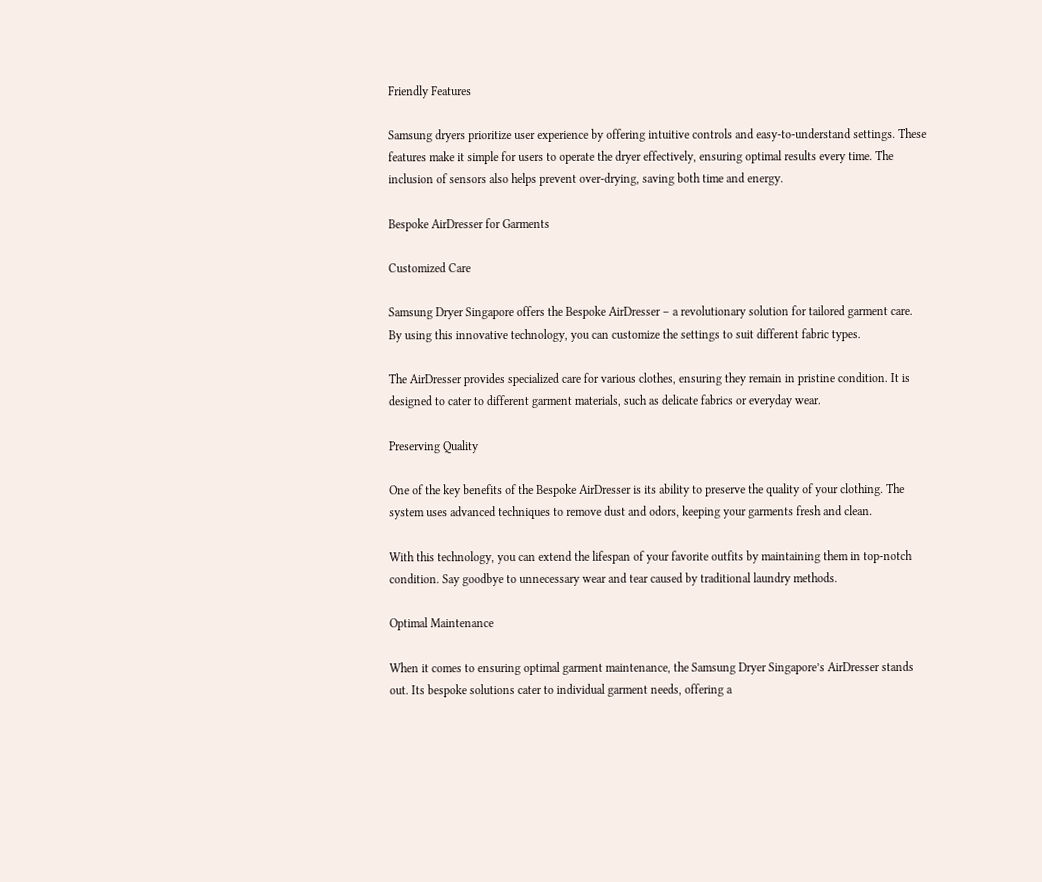Friendly Features

Samsung dryers prioritize user experience by offering intuitive controls and easy-to-understand settings. These features make it simple for users to operate the dryer effectively, ensuring optimal results every time. The inclusion of sensors also helps prevent over-drying, saving both time and energy.

Bespoke AirDresser for Garments

Customized Care

Samsung Dryer Singapore offers the Bespoke AirDresser – a revolutionary solution for tailored garment care. By using this innovative technology, you can customize the settings to suit different fabric types.

The AirDresser provides specialized care for various clothes, ensuring they remain in pristine condition. It is designed to cater to different garment materials, such as delicate fabrics or everyday wear.

Preserving Quality

One of the key benefits of the Bespoke AirDresser is its ability to preserve the quality of your clothing. The system uses advanced techniques to remove dust and odors, keeping your garments fresh and clean.

With this technology, you can extend the lifespan of your favorite outfits by maintaining them in top-notch condition. Say goodbye to unnecessary wear and tear caused by traditional laundry methods.

Optimal Maintenance

When it comes to ensuring optimal garment maintenance, the Samsung Dryer Singapore’s AirDresser stands out. Its bespoke solutions cater to individual garment needs, offering a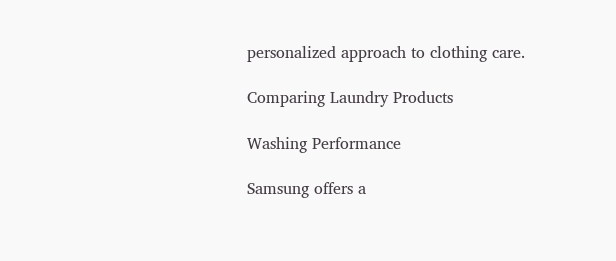personalized approach to clothing care.

Comparing Laundry Products

Washing Performance

Samsung offers a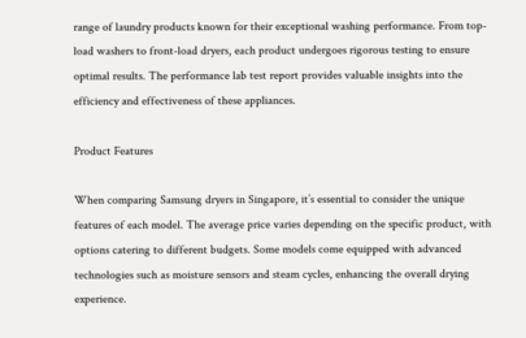range of laundry products known for their exceptional washing performance. From top-load washers to front-load dryers, each product undergoes rigorous testing to ensure optimal results. The performance lab test report provides valuable insights into the efficiency and effectiveness of these appliances.

Product Features

When comparing Samsung dryers in Singapore, it’s essential to consider the unique features of each model. The average price varies depending on the specific product, with options catering to different budgets. Some models come equipped with advanced technologies such as moisture sensors and steam cycles, enhancing the overall drying experience.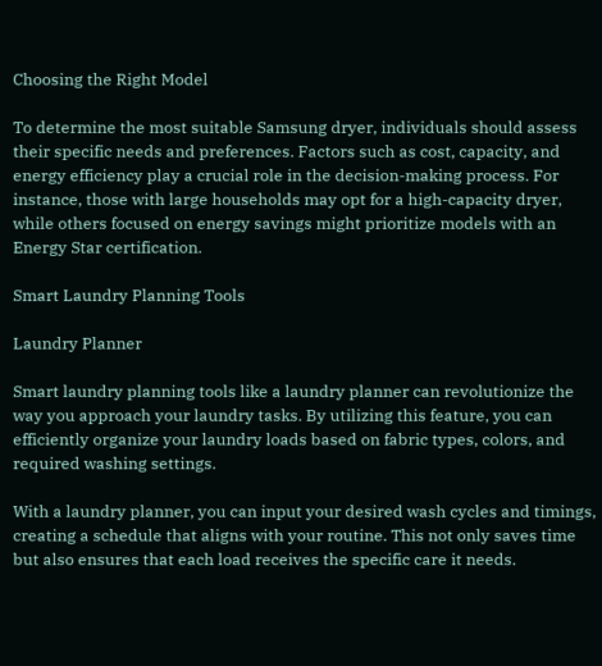Choosing the Right Model

To determine the most suitable Samsung dryer, individuals should assess their specific needs and preferences. Factors such as cost, capacity, and energy efficiency play a crucial role in the decision-making process. For instance, those with large households may opt for a high-capacity dryer, while others focused on energy savings might prioritize models with an Energy Star certification.

Smart Laundry Planning Tools

Laundry Planner

Smart laundry planning tools like a laundry planner can revolutionize the way you approach your laundry tasks. By utilizing this feature, you can efficiently organize your laundry loads based on fabric types, colors, and required washing settings.

With a laundry planner, you can input your desired wash cycles and timings, creating a schedule that aligns with your routine. This not only saves time but also ensures that each load receives the specific care it needs.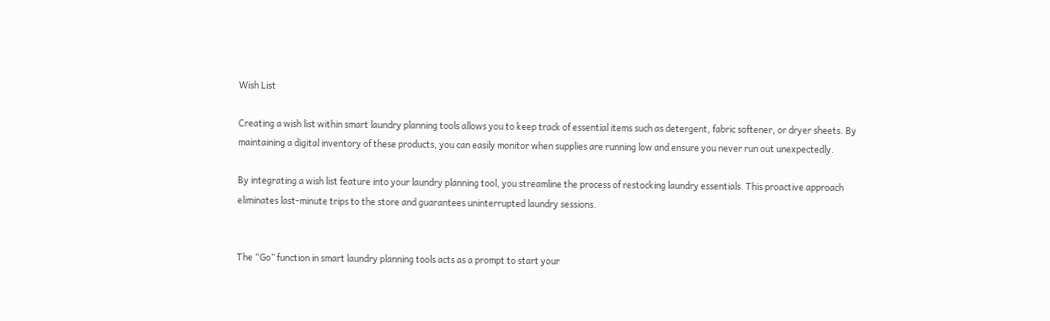Wish List

Creating a wish list within smart laundry planning tools allows you to keep track of essential items such as detergent, fabric softener, or dryer sheets. By maintaining a digital inventory of these products, you can easily monitor when supplies are running low and ensure you never run out unexpectedly.

By integrating a wish list feature into your laundry planning tool, you streamline the process of restocking laundry essentials. This proactive approach eliminates last-minute trips to the store and guarantees uninterrupted laundry sessions.


The “Go” function in smart laundry planning tools acts as a prompt to start your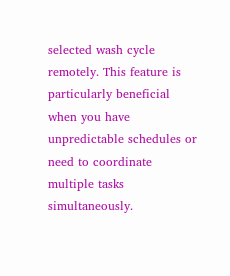selected wash cycle remotely. This feature is particularly beneficial when you have unpredictable schedules or need to coordinate multiple tasks simultaneously.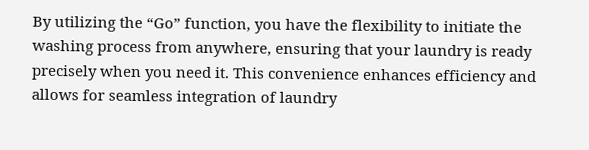By utilizing the “Go” function, you have the flexibility to initiate the washing process from anywhere, ensuring that your laundry is ready precisely when you need it. This convenience enhances efficiency and allows for seamless integration of laundry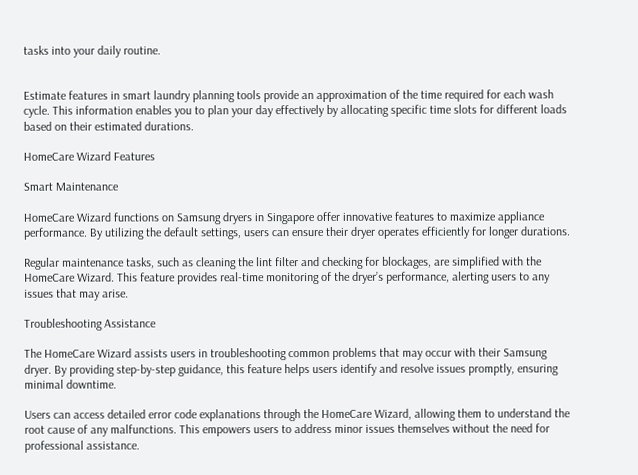tasks into your daily routine.


Estimate features in smart laundry planning tools provide an approximation of the time required for each wash cycle. This information enables you to plan your day effectively by allocating specific time slots for different loads based on their estimated durations.

HomeCare Wizard Features

Smart Maintenance

HomeCare Wizard functions on Samsung dryers in Singapore offer innovative features to maximize appliance performance. By utilizing the default settings, users can ensure their dryer operates efficiently for longer durations.

Regular maintenance tasks, such as cleaning the lint filter and checking for blockages, are simplified with the HomeCare Wizard. This feature provides real-time monitoring of the dryer’s performance, alerting users to any issues that may arise.

Troubleshooting Assistance

The HomeCare Wizard assists users in troubleshooting common problems that may occur with their Samsung dryer. By providing step-by-step guidance, this feature helps users identify and resolve issues promptly, ensuring minimal downtime.

Users can access detailed error code explanations through the HomeCare Wizard, allowing them to understand the root cause of any malfunctions. This empowers users to address minor issues themselves without the need for professional assistance.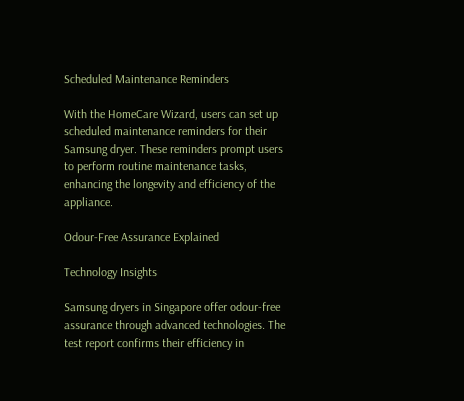Scheduled Maintenance Reminders

With the HomeCare Wizard, users can set up scheduled maintenance reminders for their Samsung dryer. These reminders prompt users to perform routine maintenance tasks, enhancing the longevity and efficiency of the appliance.

Odour-Free Assurance Explained

Technology Insights

Samsung dryers in Singapore offer odour-free assurance through advanced technologies. The test report confirms their efficiency in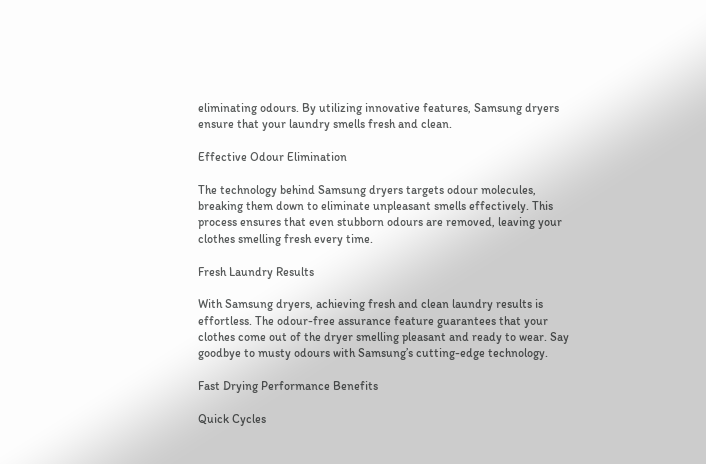eliminating odours. By utilizing innovative features, Samsung dryers ensure that your laundry smells fresh and clean.

Effective Odour Elimination

The technology behind Samsung dryers targets odour molecules, breaking them down to eliminate unpleasant smells effectively. This process ensures that even stubborn odours are removed, leaving your clothes smelling fresh every time.

Fresh Laundry Results

With Samsung dryers, achieving fresh and clean laundry results is effortless. The odour-free assurance feature guarantees that your clothes come out of the dryer smelling pleasant and ready to wear. Say goodbye to musty odours with Samsung’s cutting-edge technology.

Fast Drying Performance Benefits

Quick Cycles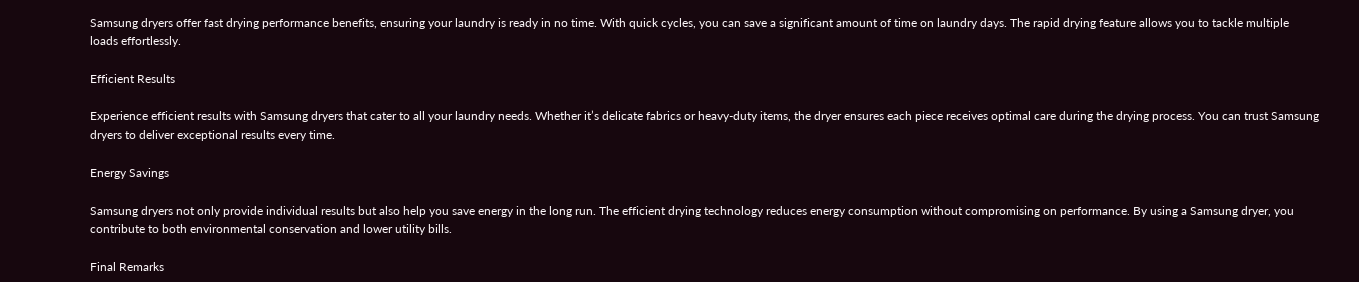Samsung dryers offer fast drying performance benefits, ensuring your laundry is ready in no time. With quick cycles, you can save a significant amount of time on laundry days. The rapid drying feature allows you to tackle multiple loads effortlessly.

Efficient Results

Experience efficient results with Samsung dryers that cater to all your laundry needs. Whether it’s delicate fabrics or heavy-duty items, the dryer ensures each piece receives optimal care during the drying process. You can trust Samsung dryers to deliver exceptional results every time.

Energy Savings

Samsung dryers not only provide individual results but also help you save energy in the long run. The efficient drying technology reduces energy consumption without compromising on performance. By using a Samsung dryer, you contribute to both environmental conservation and lower utility bills.

Final Remarks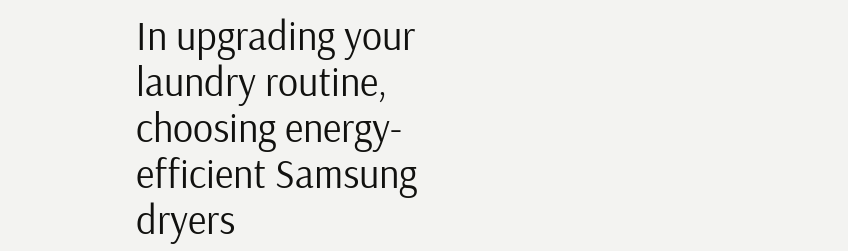In upgrading your laundry routine, choosing energy-efficient Samsung dryers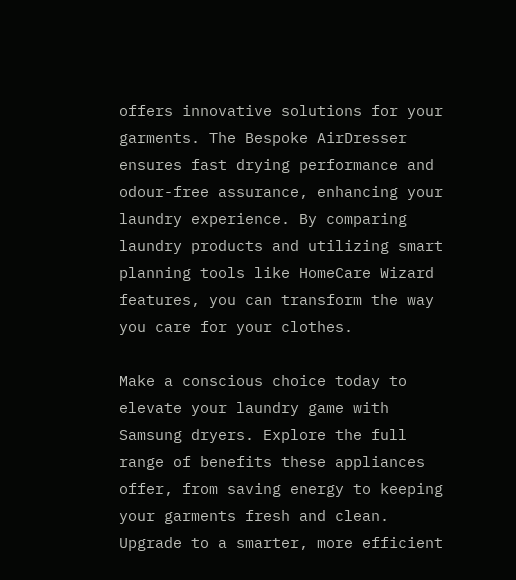offers innovative solutions for your garments. The Bespoke AirDresser ensures fast drying performance and odour-free assurance, enhancing your laundry experience. By comparing laundry products and utilizing smart planning tools like HomeCare Wizard features, you can transform the way you care for your clothes.

Make a conscious choice today to elevate your laundry game with Samsung dryers. Explore the full range of benefits these appliances offer, from saving energy to keeping your garments fresh and clean. Upgrade to a smarter, more efficient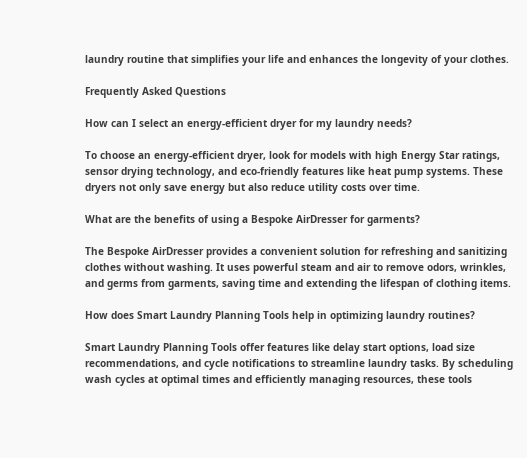laundry routine that simplifies your life and enhances the longevity of your clothes.

Frequently Asked Questions

How can I select an energy-efficient dryer for my laundry needs?

To choose an energy-efficient dryer, look for models with high Energy Star ratings, sensor drying technology, and eco-friendly features like heat pump systems. These dryers not only save energy but also reduce utility costs over time.

What are the benefits of using a Bespoke AirDresser for garments?

The Bespoke AirDresser provides a convenient solution for refreshing and sanitizing clothes without washing. It uses powerful steam and air to remove odors, wrinkles, and germs from garments, saving time and extending the lifespan of clothing items.

How does Smart Laundry Planning Tools help in optimizing laundry routines?

Smart Laundry Planning Tools offer features like delay start options, load size recommendations, and cycle notifications to streamline laundry tasks. By scheduling wash cycles at optimal times and efficiently managing resources, these tools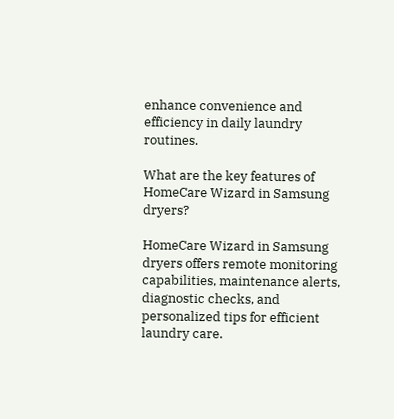enhance convenience and efficiency in daily laundry routines.

What are the key features of HomeCare Wizard in Samsung dryers?

HomeCare Wizard in Samsung dryers offers remote monitoring capabilities, maintenance alerts, diagnostic checks, and personalized tips for efficient laundry care.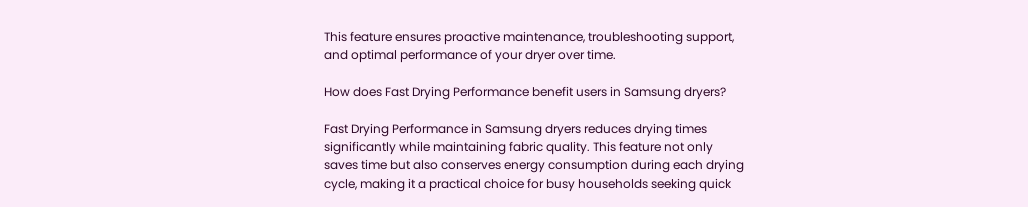This feature ensures proactive maintenance, troubleshooting support, and optimal performance of your dryer over time.

How does Fast Drying Performance benefit users in Samsung dryers?

Fast Drying Performance in Samsung dryers reduces drying times significantly while maintaining fabric quality. This feature not only saves time but also conserves energy consumption during each drying cycle, making it a practical choice for busy households seeking quick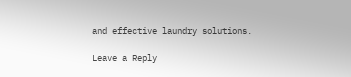and effective laundry solutions.

Leave a Reply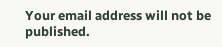Your email address will not be published.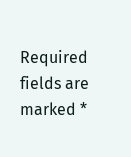Required fields are marked *